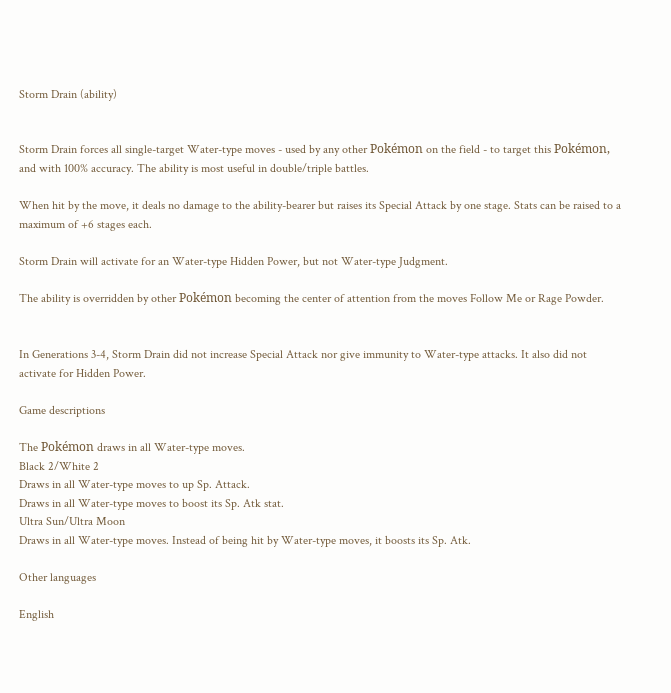Storm Drain (ability)


Storm Drain forces all single-target Water-type moves - used by any other Pokémon on the field - to target this Pokémon, and with 100% accuracy. The ability is most useful in double/triple battles.

When hit by the move, it deals no damage to the ability-bearer but raises its Special Attack by one stage. Stats can be raised to a maximum of +6 stages each.

Storm Drain will activate for an Water-type Hidden Power, but not Water-type Judgment.

The ability is overridden by other Pokémon becoming the center of attention from the moves Follow Me or Rage Powder.


In Generations 3-4, Storm Drain did not increase Special Attack nor give immunity to Water-type attacks. It also did not activate for Hidden Power.

Game descriptions

The Pokémon draws in all Water-type moves.
Black 2/White 2
Draws in all Water-type moves to up Sp. Attack.
Draws in all Water-type moves to boost its Sp. Atk stat.
Ultra Sun/Ultra Moon
Draws in all Water-type moves. Instead of being hit by Water-type moves, it boosts its Sp. Atk.

Other languages

English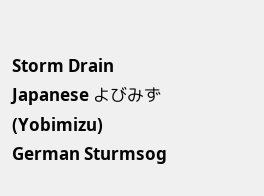Storm Drain
Japanese よびみず (Yobimizu)
German Sturmsog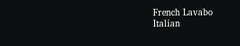French Lavabo
Italian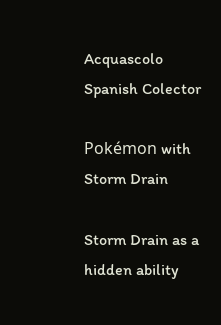Acquascolo
Spanish Colector

Pokémon with Storm Drain

Storm Drain as a hidden ability